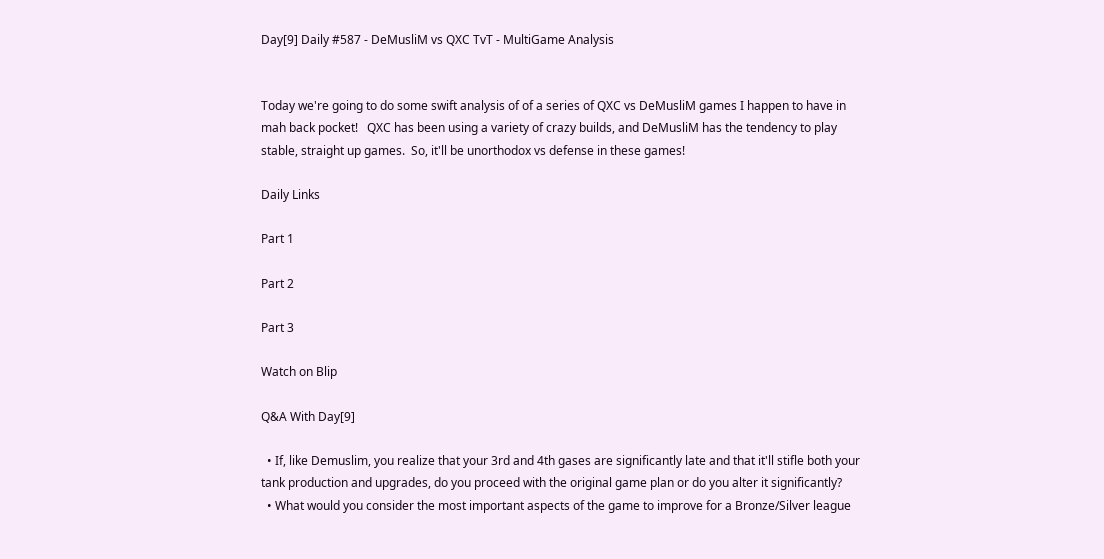Day[9] Daily #587 - DeMusliM vs QXC TvT - MultiGame Analysis


Today we're going to do some swift analysis of of a series of QXC vs DeMusliM games I happen to have in mah back pocket!   QXC has been using a variety of crazy builds, and DeMusliM has the tendency to play stable, straight up games.  So, it'll be unorthodox vs defense in these games!

Daily Links

Part 1

Part 2

Part 3

Watch on Blip

Q&A With Day[9]

  • If, like Demuslim, you realize that your 3rd and 4th gases are significantly late and that it'll stifle both your tank production and upgrades, do you proceed with the original game plan or do you alter it significantly?
  • What would you consider the most important aspects of the game to improve for a Bronze/Silver league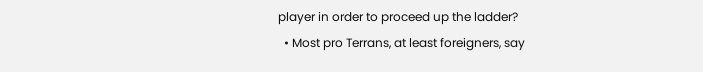player in order to proceed up the ladder?
  • Most pro Terrans, at least foreigners, say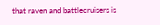that raven and battlecruisers is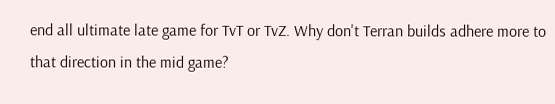end all ultimate late game for TvT or TvZ. Why don't Terran builds adhere more to that direction in the mid game?